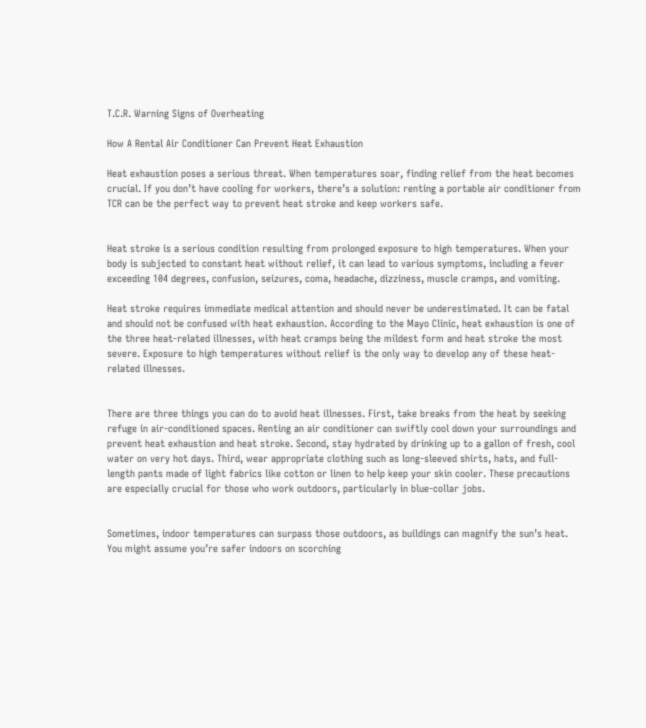T.C.R. Warning Signs of Overheating

How A Rental Air Conditioner Can Prevent Heat Exhaustion

Heat exhaustion poses a serious threat. When temperatures soar, finding relief from the heat becomes crucial. If you don’t have cooling for workers, there’s a solution: renting a portable air conditioner from TCR can be the perfect way to prevent heat stroke and keep workers safe.


Heat stroke is a serious condition resulting from prolonged exposure to high temperatures. When your body is subjected to constant heat without relief, it can lead to various symptoms, including a fever exceeding 104 degrees, confusion, seizures, coma, headache, dizziness, muscle cramps, and vomiting.

Heat stroke requires immediate medical attention and should never be underestimated. It can be fatal and should not be confused with heat exhaustion. According to the Mayo Clinic, heat exhaustion is one of the three heat-related illnesses, with heat cramps being the mildest form and heat stroke the most severe. Exposure to high temperatures without relief is the only way to develop any of these heat-related illnesses.


There are three things you can do to avoid heat illnesses. First, take breaks from the heat by seeking refuge in air-conditioned spaces. Renting an air conditioner can swiftly cool down your surroundings and prevent heat exhaustion and heat stroke. Second, stay hydrated by drinking up to a gallon of fresh, cool water on very hot days. Third, wear appropriate clothing such as long-sleeved shirts, hats, and full-length pants made of light fabrics like cotton or linen to help keep your skin cooler. These precautions are especially crucial for those who work outdoors, particularly in blue-collar jobs.


Sometimes, indoor temperatures can surpass those outdoors, as buildings can magnify the sun’s heat. You might assume you’re safer indoors on scorching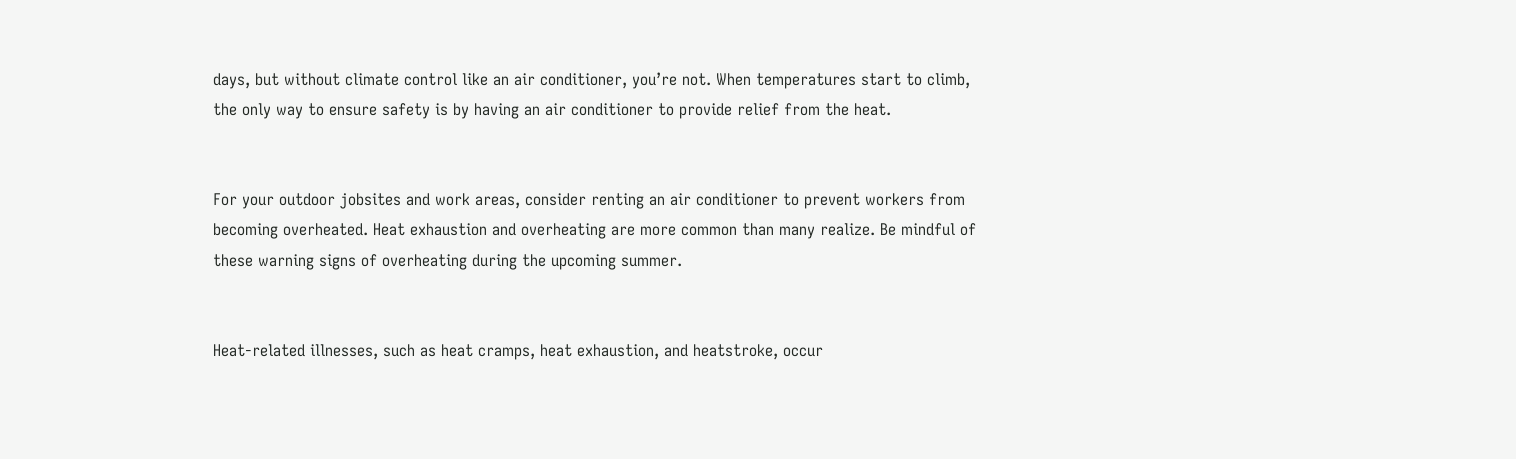days, but without climate control like an air conditioner, you’re not. When temperatures start to climb, the only way to ensure safety is by having an air conditioner to provide relief from the heat.


For your outdoor jobsites and work areas, consider renting an air conditioner to prevent workers from becoming overheated. Heat exhaustion and overheating are more common than many realize. Be mindful of these warning signs of overheating during the upcoming summer.


Heat-related illnesses, such as heat cramps, heat exhaustion, and heatstroke, occur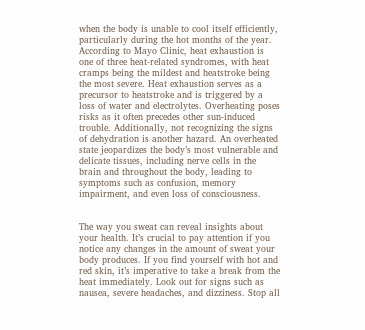when the body is unable to cool itself efficiently, particularly during the hot months of the year. According to Mayo Clinic, heat exhaustion is one of three heat-related syndromes, with heat cramps being the mildest and heatstroke being the most severe. Heat exhaustion serves as a precursor to heatstroke and is triggered by a loss of water and electrolytes. Overheating poses risks as it often precedes other sun-induced trouble. Additionally, not recognizing the signs of dehydration is another hazard. An overheated state jeopardizes the body’s most vulnerable and delicate tissues, including nerve cells in the brain and throughout the body, leading to symptoms such as confusion, memory impairment, and even loss of consciousness.


The way you sweat can reveal insights about your health. It’s crucial to pay attention if you notice any changes in the amount of sweat your body produces. If you find yourself with hot and red skin, it’s imperative to take a break from the heat immediately. Look out for signs such as nausea, severe headaches, and dizziness. Stop all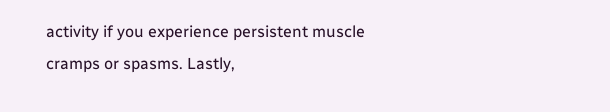activity if you experience persistent muscle cramps or spasms. Lastly,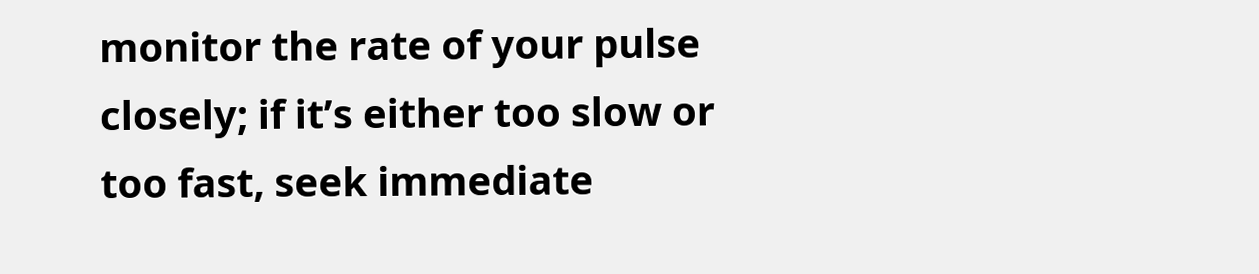monitor the rate of your pulse closely; if it’s either too slow or too fast, seek immediate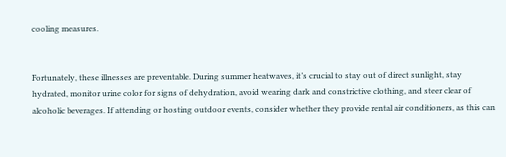cooling measures.


Fortunately, these illnesses are preventable. During summer heatwaves, it’s crucial to stay out of direct sunlight, stay hydrated, monitor urine color for signs of dehydration, avoid wearing dark and constrictive clothing, and steer clear of alcoholic beverages. If attending or hosting outdoor events, consider whether they provide rental air conditioners, as this can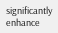significantly enhance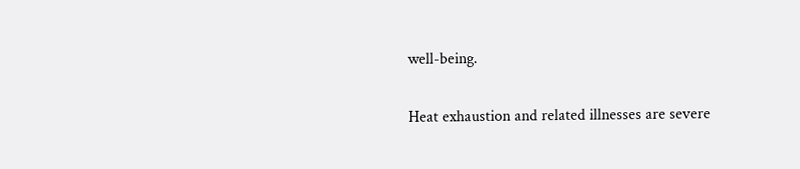well-being.

Heat exhaustion and related illnesses are severe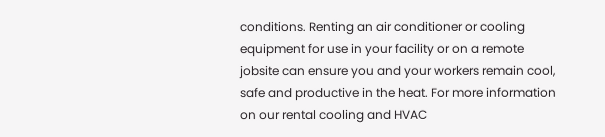conditions. Renting an air conditioner or cooling equipment for use in your facility or on a remote jobsite can ensure you and your workers remain cool, safe and productive in the heat. For more information on our rental cooling and HVAC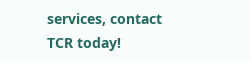services, contact TCR today!